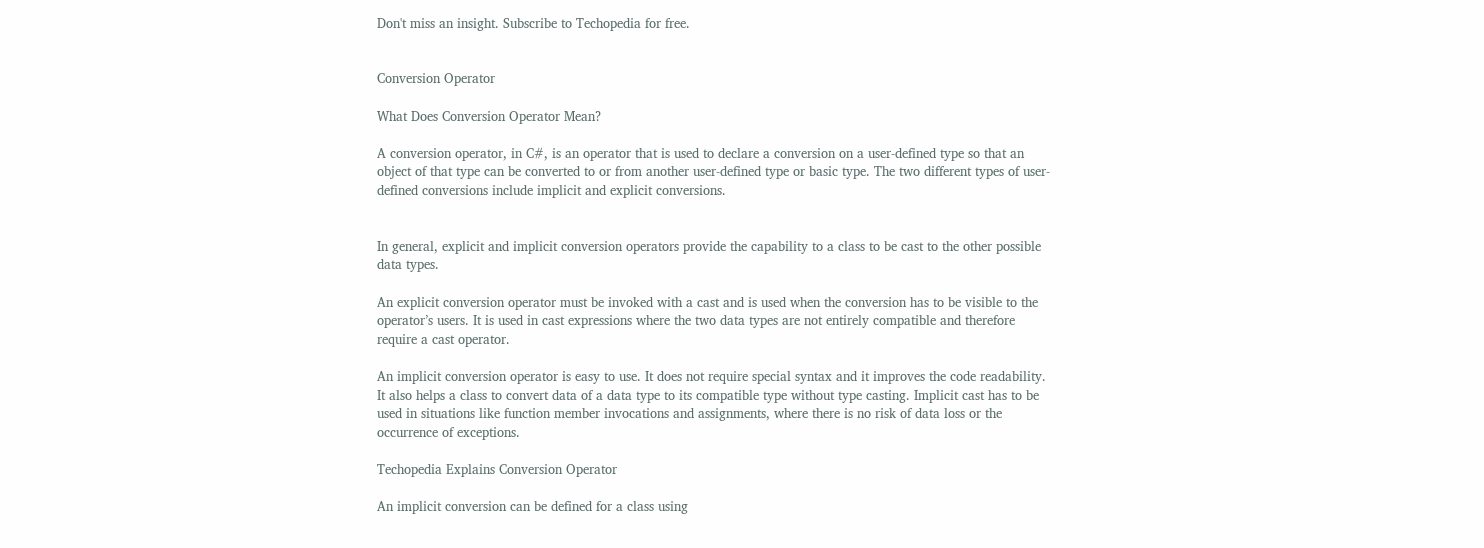Don't miss an insight. Subscribe to Techopedia for free.


Conversion Operator

What Does Conversion Operator Mean?

A conversion operator, in C#, is an operator that is used to declare a conversion on a user-defined type so that an object of that type can be converted to or from another user-defined type or basic type. The two different types of user-defined conversions include implicit and explicit conversions.


In general, explicit and implicit conversion operators provide the capability to a class to be cast to the other possible data types.

An explicit conversion operator must be invoked with a cast and is used when the conversion has to be visible to the operator’s users. It is used in cast expressions where the two data types are not entirely compatible and therefore require a cast operator.

An implicit conversion operator is easy to use. It does not require special syntax and it improves the code readability. It also helps a class to convert data of a data type to its compatible type without type casting. Implicit cast has to be used in situations like function member invocations and assignments, where there is no risk of data loss or the occurrence of exceptions.

Techopedia Explains Conversion Operator

An implicit conversion can be defined for a class using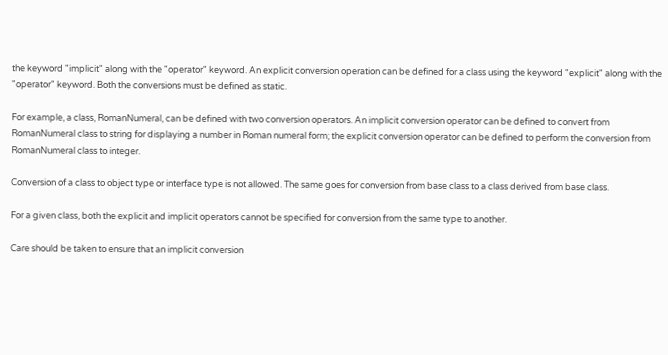the keyword "implicit" along with the "operator" keyword. An explicit conversion operation can be defined for a class using the keyword "explicit" along with the "operator" keyword. Both the conversions must be defined as static.

For example, a class, RomanNumeral, can be defined with two conversion operators. An implicit conversion operator can be defined to convert from RomanNumeral class to string for displaying a number in Roman numeral form; the explicit conversion operator can be defined to perform the conversion from RomanNumeral class to integer.

Conversion of a class to object type or interface type is not allowed. The same goes for conversion from base class to a class derived from base class.

For a given class, both the explicit and implicit operators cannot be specified for conversion from the same type to another.

Care should be taken to ensure that an implicit conversion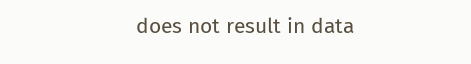does not result in data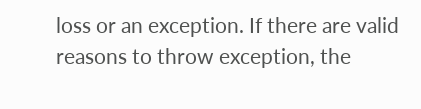loss or an exception. If there are valid reasons to throw exception, the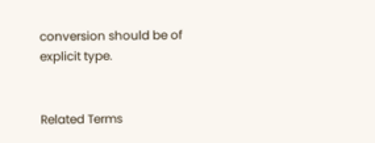conversion should be of explicit type.


Related Terms